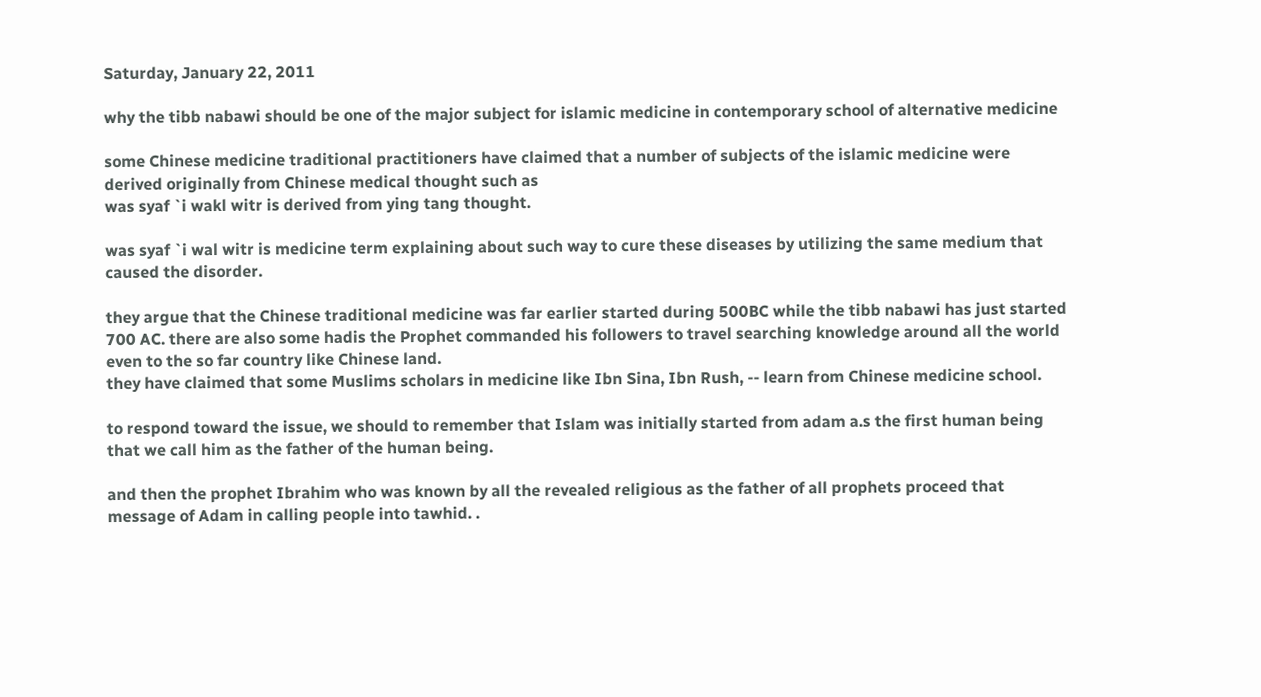Saturday, January 22, 2011

why the tibb nabawi should be one of the major subject for islamic medicine in contemporary school of alternative medicine

some Chinese medicine traditional practitioners have claimed that a number of subjects of the islamic medicine were derived originally from Chinese medical thought such as
was syaf `i wakl witr is derived from ying tang thought.

was syaf `i wal witr is medicine term explaining about such way to cure these diseases by utilizing the same medium that caused the disorder.

they argue that the Chinese traditional medicine was far earlier started during 500BC while the tibb nabawi has just started 700 AC. there are also some hadis the Prophet commanded his followers to travel searching knowledge around all the world even to the so far country like Chinese land.
they have claimed that some Muslims scholars in medicine like Ibn Sina, Ibn Rush, -- learn from Chinese medicine school.

to respond toward the issue, we should to remember that Islam was initially started from adam a.s the first human being that we call him as the father of the human being.

and then the prophet Ibrahim who was known by all the revealed religious as the father of all prophets proceed that message of Adam in calling people into tawhid. .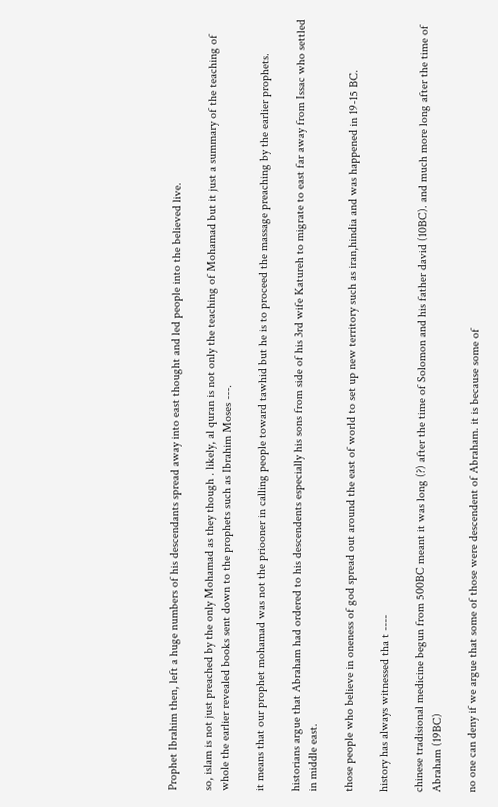Prophet Ibrahim then, left a huge numbers of his descendants spread away into east thought and led people into the believed live.

so, islam is not just preached by the only Mohamad as they though . likely, al quran is not only the teaching of Mohamad but it just a summary of the teaching of whole the earlier revealed books sent down to the prophets such as Ibrahim Moses ---.

it means that our prophet mohamad was not the priooner in calling people toward tawhid but he is to proceed the massage preaching by the earlier prophets.

historians argue that Abraham had ordered to his descendents especially his sons from side of his 3rd wife Katureh to migrate to east far away from Issac who settled in middle east.

those people who believe in oneness of god spread out around the east of world to set up new territory such as iran,hindia and was happened in 19-15 BC.

history has always witnessed tha t ----

chinese tradisional medicine begun from 500BC meant it was long (?) after the time of Solomon and his father david (10BC). and much more long after the time of Abraham (19BC)

no one can deny if we argue that some of those were descendent of Abraham. it is because some of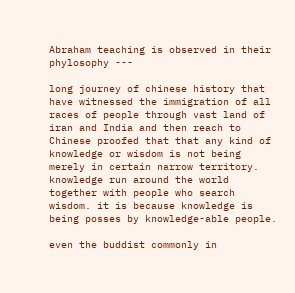Abraham teaching is observed in their phylosophy ---

long journey of chinese history that have witnessed the immigration of all races of people through vast land of iran and India and then reach to Chinese proofed that that any kind of knowledge or wisdom is not being merely in certain narrow territory. knowledge run around the world together with people who search wisdom. it is because knowledge is being posses by knowledge-able people.

even the buddist commonly in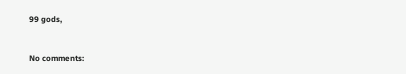99 gods,


No comments: